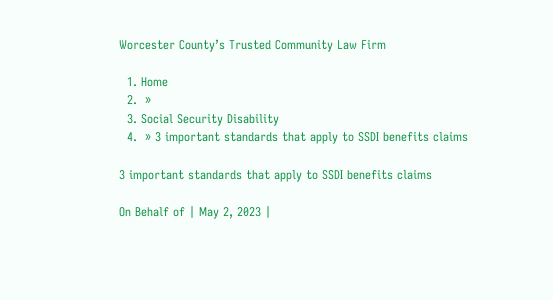Worcester County’s Trusted Community Law Firm

  1. Home
  2.  »
  3. Social Security Disability
  4.  » 3 important standards that apply to SSDI benefits claims

3 important standards that apply to SSDI benefits claims

On Behalf of | May 2, 2023 |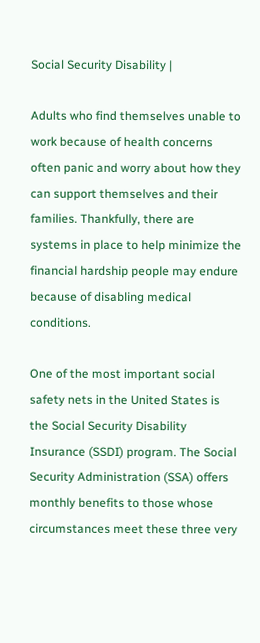Social Security Disability |

Adults who find themselves unable to work because of health concerns often panic and worry about how they can support themselves and their families. Thankfully, there are systems in place to help minimize the financial hardship people may endure because of disabling medical conditions.

One of the most important social safety nets in the United States is the Social Security Disability Insurance (SSDI) program. The Social Security Administration (SSA) offers monthly benefits to those whose circumstances meet these three very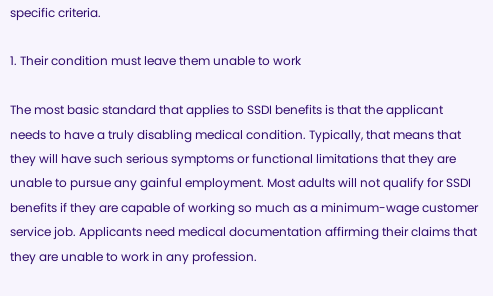specific criteria.

1. Their condition must leave them unable to work

The most basic standard that applies to SSDI benefits is that the applicant needs to have a truly disabling medical condition. Typically, that means that they will have such serious symptoms or functional limitations that they are unable to pursue any gainful employment. Most adults will not qualify for SSDI benefits if they are capable of working so much as a minimum-wage customer service job. Applicants need medical documentation affirming their claims that they are unable to work in any profession.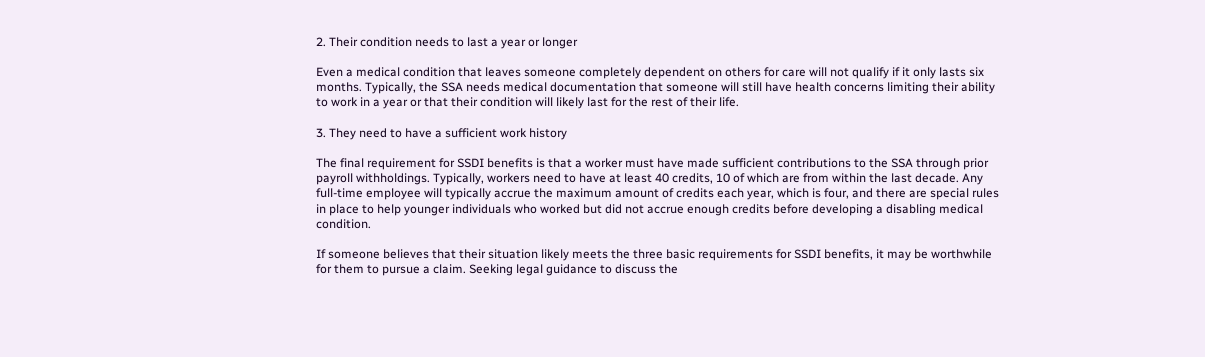2. Their condition needs to last a year or longer

Even a medical condition that leaves someone completely dependent on others for care will not qualify if it only lasts six months. Typically, the SSA needs medical documentation that someone will still have health concerns limiting their ability to work in a year or that their condition will likely last for the rest of their life.

3. They need to have a sufficient work history

The final requirement for SSDI benefits is that a worker must have made sufficient contributions to the SSA through prior payroll withholdings. Typically, workers need to have at least 40 credits, 10 of which are from within the last decade. Any full-time employee will typically accrue the maximum amount of credits each year, which is four, and there are special rules in place to help younger individuals who worked but did not accrue enough credits before developing a disabling medical condition.

If someone believes that their situation likely meets the three basic requirements for SSDI benefits, it may be worthwhile for them to pursue a claim. Seeking legal guidance to discuss the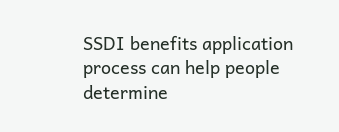SSDI benefits application process can help people determine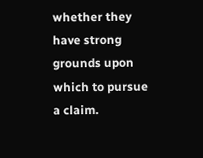whether they have strong grounds upon which to pursue a claim.